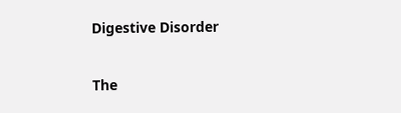Digestive Disorder

The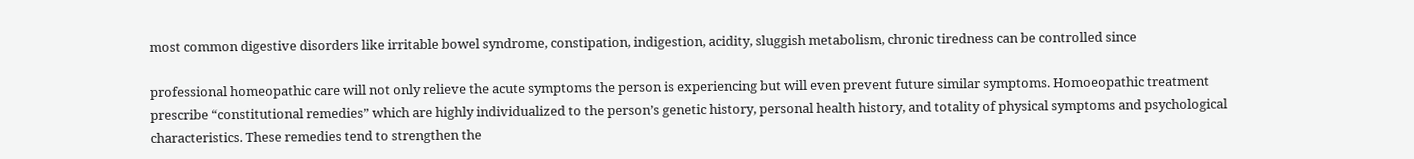most common digestive disorders like irritable bowel syndrome, constipation, indigestion, acidity, sluggish metabolism, chronic tiredness can be controlled since

professional homeopathic care will not only relieve the acute symptoms the person is experiencing but will even prevent future similar symptoms. Homoeopathic treatment prescribe “constitutional remedies” which are highly individualized to the person’s genetic history, personal health history, and totality of physical symptoms and psychological characteristics. These remedies tend to strengthen the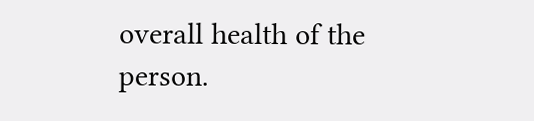overall health of the person.